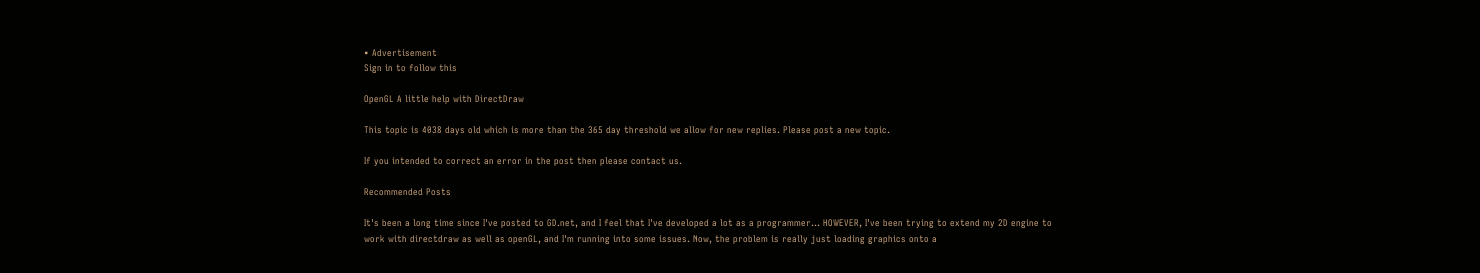• Advertisement
Sign in to follow this

OpenGL A little help with DirectDraw

This topic is 4038 days old which is more than the 365 day threshold we allow for new replies. Please post a new topic.

If you intended to correct an error in the post then please contact us.

Recommended Posts

It's been a long time since I've posted to GD.net, and I feel that I've developed a lot as a programmer... HOWEVER, I've been trying to extend my 2D engine to work with directdraw as well as openGL, and I'm running into some issues. Now, the problem is really just loading graphics onto a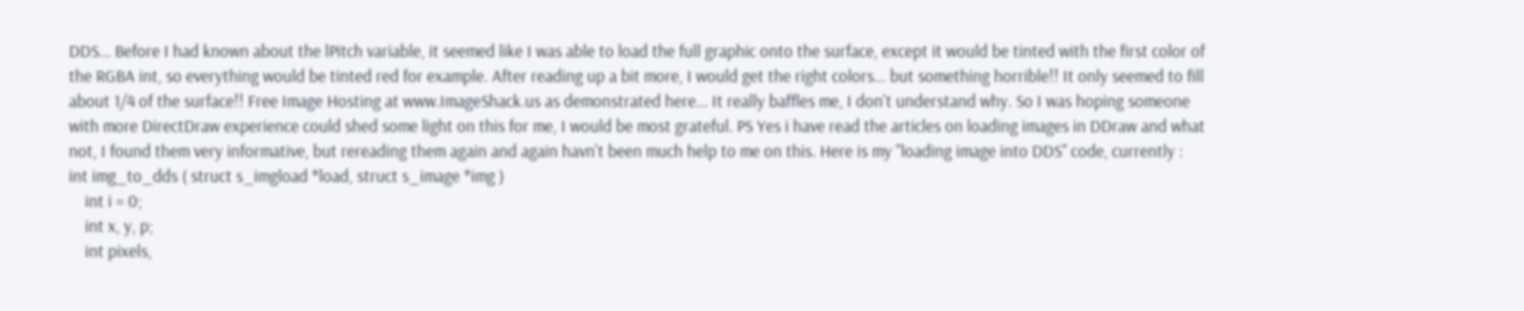DDS... Before I had known about the lPitch variable, it seemed like I was able to load the full graphic onto the surface, except it would be tinted with the first color of the RGBA int, so everything would be tinted red for example. After reading up a bit more, I would get the right colors... but something horrible!! It only seemed to fill about 1/4 of the surface!! Free Image Hosting at www.ImageShack.us as demonstrated here... It really baffles me, I don't understand why. So I was hoping someone with more DirectDraw experience could shed some light on this for me, I would be most grateful. PS Yes i have read the articles on loading images in DDraw and what not, I found them very informative, but rereading them again and again havn't been much help to me on this. Here is my "loading image into DDS" code, currently :
int img_to_dds ( struct s_imgload *load, struct s_image *img )
    int i = 0;
    int x, y, p;
    int pixels,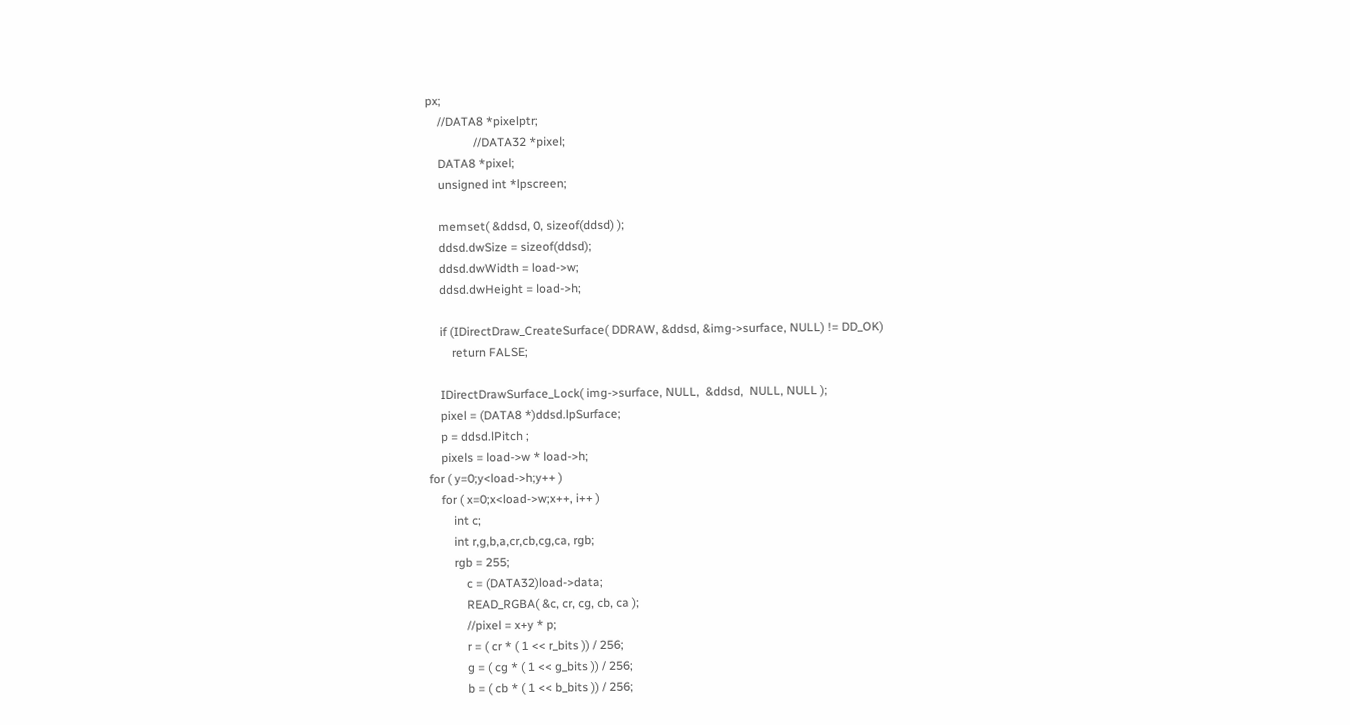px;
    //DATA8 *pixelptr;
                //DATA32 *pixel;
    DATA8 *pixel;
    unsigned int *lpscreen;

    memset( &ddsd, 0, sizeof(ddsd) );
    ddsd.dwSize = sizeof(ddsd);
    ddsd.dwWidth = load->w;
    ddsd.dwHeight = load->h;

    if (IDirectDraw_CreateSurface( DDRAW, &ddsd, &img->surface, NULL) != DD_OK)
        return FALSE;

    IDirectDrawSurface_Lock( img->surface, NULL,  &ddsd,  NULL, NULL );
    pixel = (DATA8 *)ddsd.lpSurface;
    p = ddsd.lPitch ;
    pixels = load->w * load->h;
for ( y=0;y<load->h;y++ )
    for ( x=0;x<load->w;x++, i++ )
        int c;
        int r,g,b,a,cr,cb,cg,ca, rgb;
        rgb = 255;
            c = (DATA32)load->data;
            READ_RGBA( &c, cr, cg, cb, ca );
            //pixel = x+y * p;
            r = ( cr * ( 1 << r_bits )) / 256;
            g = ( cg * ( 1 << g_bits )) / 256;
            b = ( cb * ( 1 << b_bits )) / 256;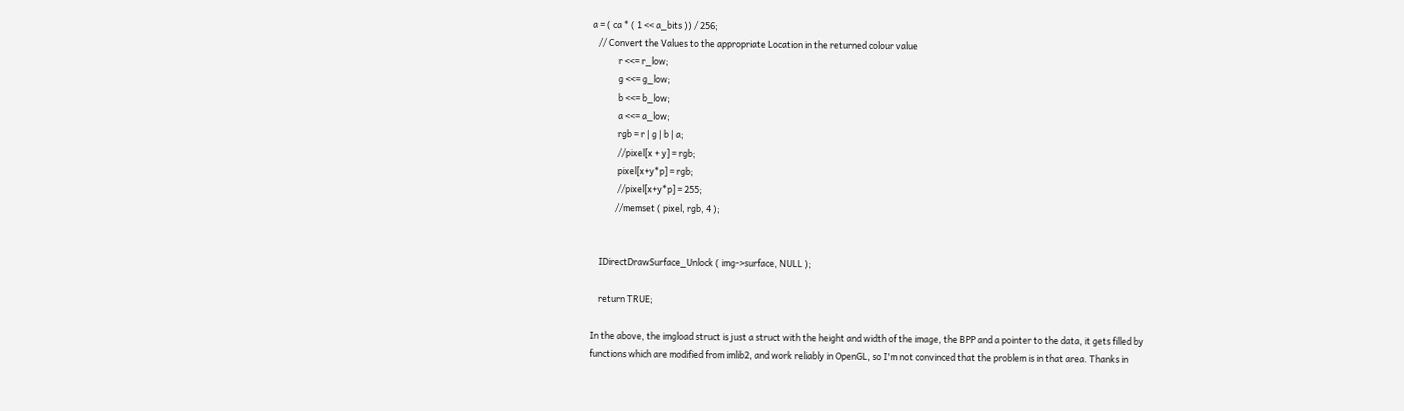a = ( ca * ( 1 << a_bits )) / 256;
   // Convert the Values to the appropriate Location in the returned colour value
             r <<= r_low;
             g <<= g_low;
             b <<= b_low;
             a <<= a_low;
             rgb = r | g | b | a;
             //pixel[x + y] = rgb;
             pixel[x+y*p] = rgb;
             //pixel[x+y*p] = 255;
            //memset ( pixel, rgb, 4 );


    IDirectDrawSurface_Unlock ( img->surface, NULL );

    return TRUE;

In the above, the imgload struct is just a struct with the height and width of the image, the BPP and a pointer to the data, it gets filled by functions which are modified from imlib2, and work reliably in OpenGL, so I'm not convinced that the problem is in that area. Thanks in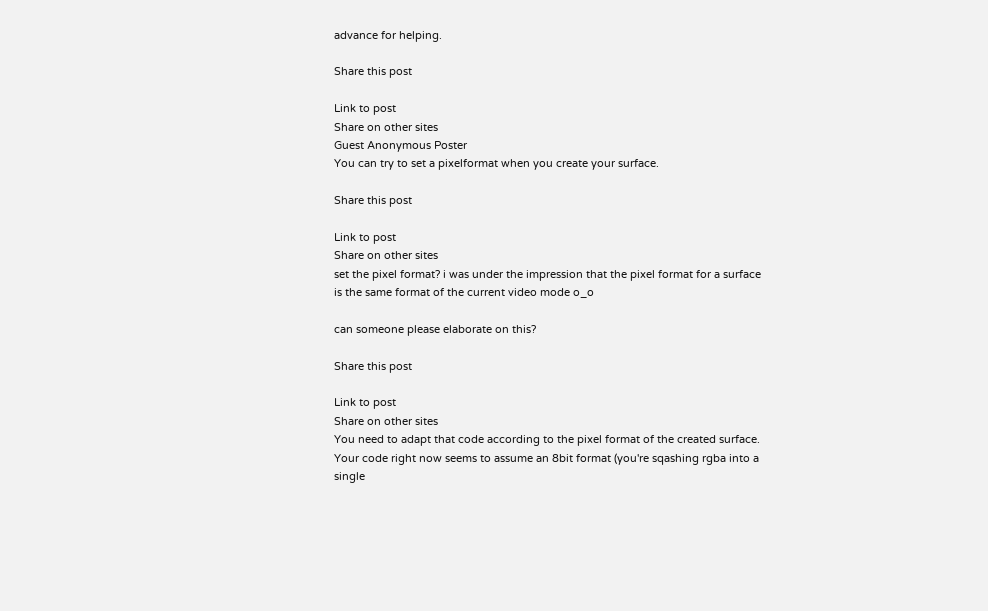advance for helping.

Share this post

Link to post
Share on other sites
Guest Anonymous Poster
You can try to set a pixelformat when you create your surface.

Share this post

Link to post
Share on other sites
set the pixel format? i was under the impression that the pixel format for a surface is the same format of the current video mode o_o

can someone please elaborate on this?

Share this post

Link to post
Share on other sites
You need to adapt that code according to the pixel format of the created surface. Your code right now seems to assume an 8bit format (you're sqashing rgba into a single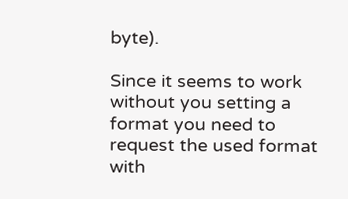byte).

Since it seems to work without you setting a format you need to request the used format with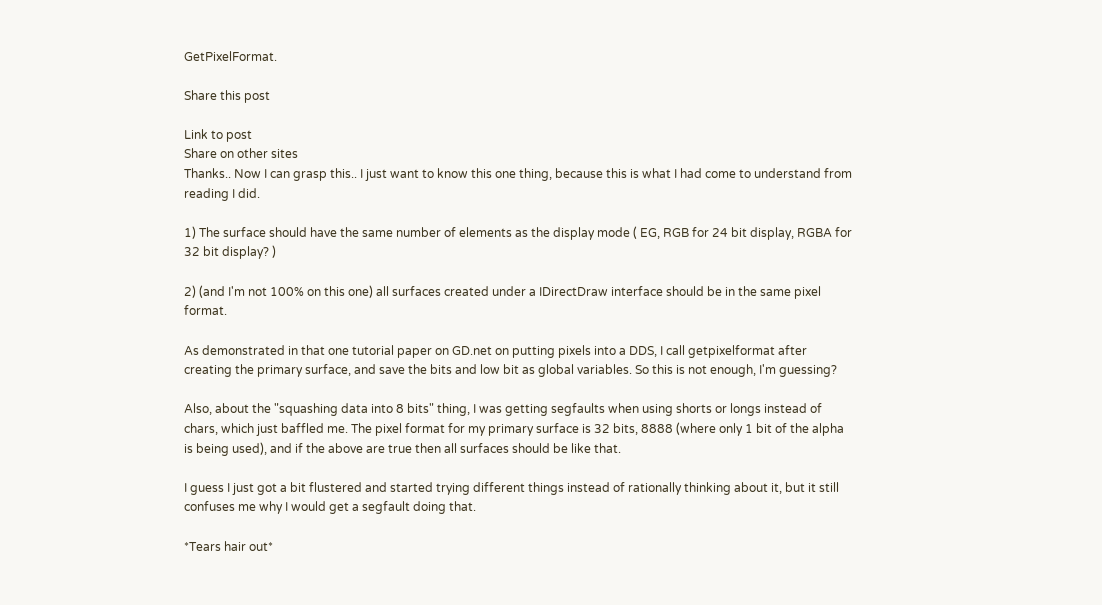GetPixelFormat.

Share this post

Link to post
Share on other sites
Thanks.. Now I can grasp this.. I just want to know this one thing, because this is what I had come to understand from reading I did.

1) The surface should have the same number of elements as the display mode ( EG, RGB for 24 bit display, RGBA for 32 bit display? )

2) (and I'm not 100% on this one) all surfaces created under a IDirectDraw interface should be in the same pixel format.

As demonstrated in that one tutorial paper on GD.net on putting pixels into a DDS, I call getpixelformat after creating the primary surface, and save the bits and low bit as global variables. So this is not enough, I'm guessing?

Also, about the "squashing data into 8 bits" thing, I was getting segfaults when using shorts or longs instead of chars, which just baffled me. The pixel format for my primary surface is 32 bits, 8888 (where only 1 bit of the alpha is being used), and if the above are true then all surfaces should be like that.

I guess I just got a bit flustered and started trying different things instead of rationally thinking about it, but it still confuses me why I would get a segfault doing that.

*Tears hair out*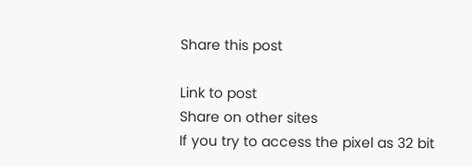Share this post

Link to post
Share on other sites
If you try to access the pixel as 32 bit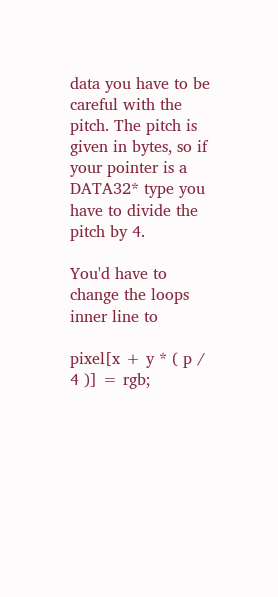data you have to be careful with the pitch. The pitch is given in bytes, so if your pointer is a DATA32* type you have to divide the pitch by 4.

You'd have to change the loops inner line to

pixel[x + y * ( p / 4 )] = rgb;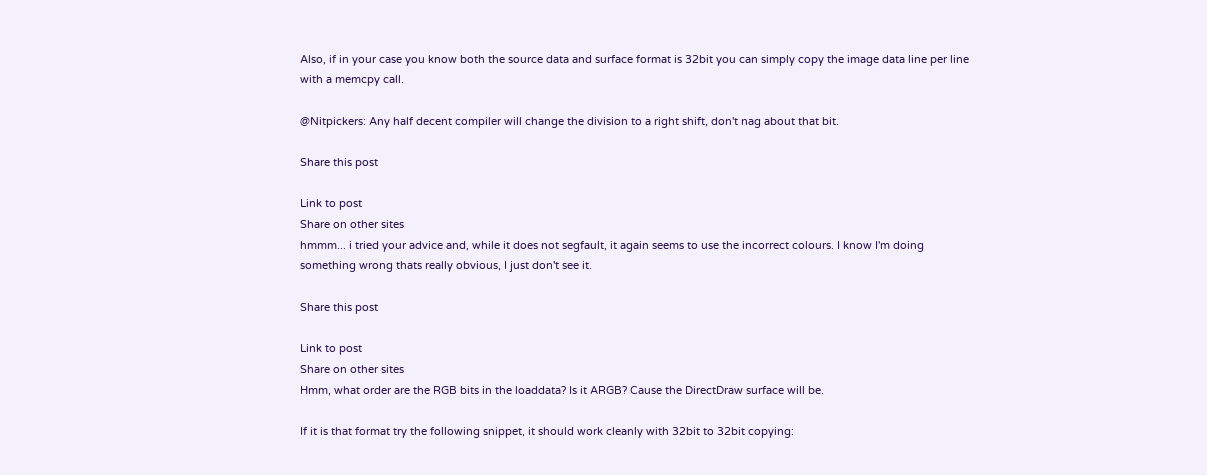Also, if in your case you know both the source data and surface format is 32bit you can simply copy the image data line per line with a memcpy call.

@Nitpickers: Any half decent compiler will change the division to a right shift, don't nag about that bit.

Share this post

Link to post
Share on other sites
hmmm... i tried your advice and, while it does not segfault, it again seems to use the incorrect colours. I know I'm doing something wrong thats really obvious, I just don't see it.

Share this post

Link to post
Share on other sites
Hmm, what order are the RGB bits in the loaddata? Is it ARGB? Cause the DirectDraw surface will be.

If it is that format try the following snippet, it should work cleanly with 32bit to 32bit copying: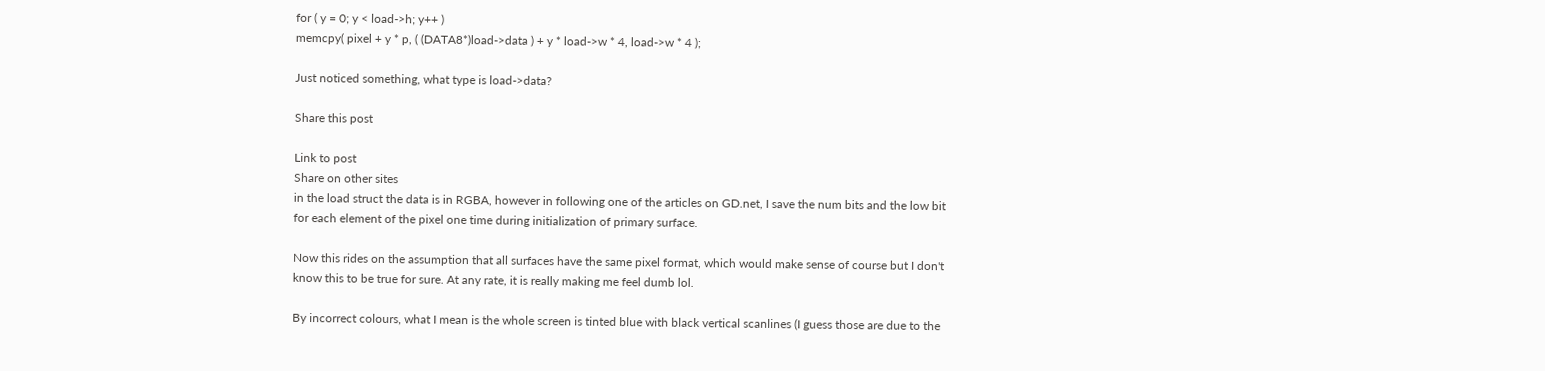for ( y = 0; y < load->h; y++ )
memcpy( pixel + y * p, ( (DATA8*)load->data ) + y * load->w * 4, load->w * 4 );

Just noticed something, what type is load->data?

Share this post

Link to post
Share on other sites
in the load struct the data is in RGBA, however in following one of the articles on GD.net, I save the num bits and the low bit for each element of the pixel one time during initialization of primary surface.

Now this rides on the assumption that all surfaces have the same pixel format, which would make sense of course but I don't know this to be true for sure. At any rate, it is really making me feel dumb lol.

By incorrect colours, what I mean is the whole screen is tinted blue with black vertical scanlines (I guess those are due to the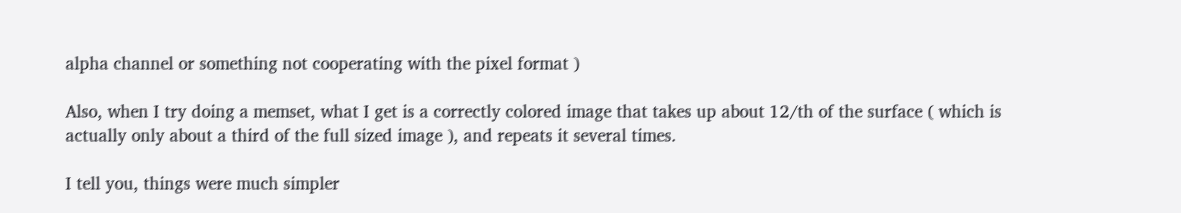alpha channel or something not cooperating with the pixel format )

Also, when I try doing a memset, what I get is a correctly colored image that takes up about 12/th of the surface ( which is actually only about a third of the full sized image ), and repeats it several times.

I tell you, things were much simpler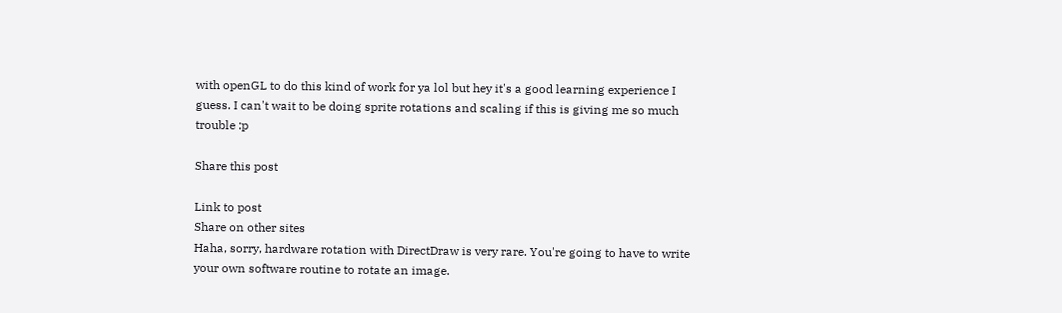with openGL to do this kind of work for ya lol but hey it's a good learning experience I guess. I can't wait to be doing sprite rotations and scaling if this is giving me so much trouble :p

Share this post

Link to post
Share on other sites
Haha, sorry, hardware rotation with DirectDraw is very rare. You're going to have to write your own software routine to rotate an image.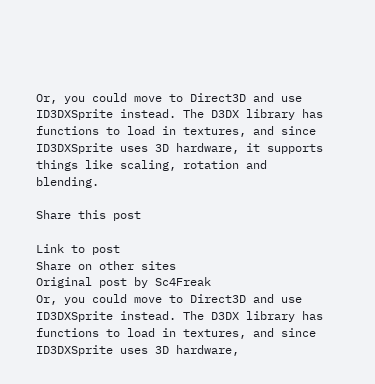Or, you could move to Direct3D and use ID3DXSprite instead. The D3DX library has functions to load in textures, and since ID3DXSprite uses 3D hardware, it supports things like scaling, rotation and blending.

Share this post

Link to post
Share on other sites
Original post by Sc4Freak
Or, you could move to Direct3D and use ID3DXSprite instead. The D3DX library has functions to load in textures, and since ID3DXSprite uses 3D hardware,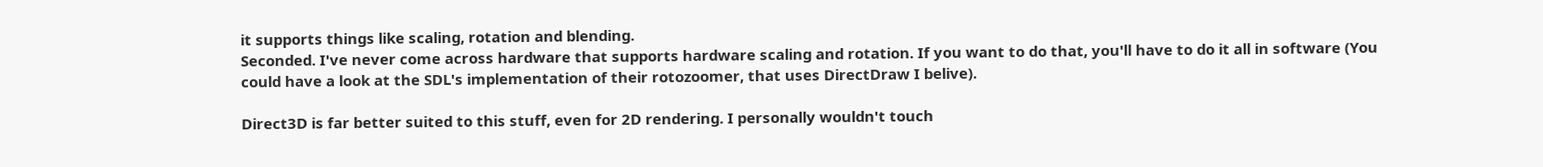it supports things like scaling, rotation and blending.
Seconded. I've never come across hardware that supports hardware scaling and rotation. If you want to do that, you'll have to do it all in software (You could have a look at the SDL's implementation of their rotozoomer, that uses DirectDraw I belive).

Direct3D is far better suited to this stuff, even for 2D rendering. I personally wouldn't touch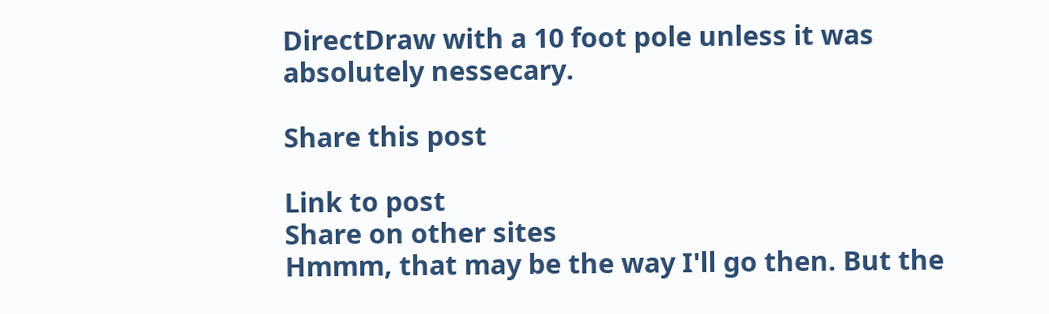DirectDraw with a 10 foot pole unless it was absolutely nessecary.

Share this post

Link to post
Share on other sites
Hmmm, that may be the way I'll go then. But the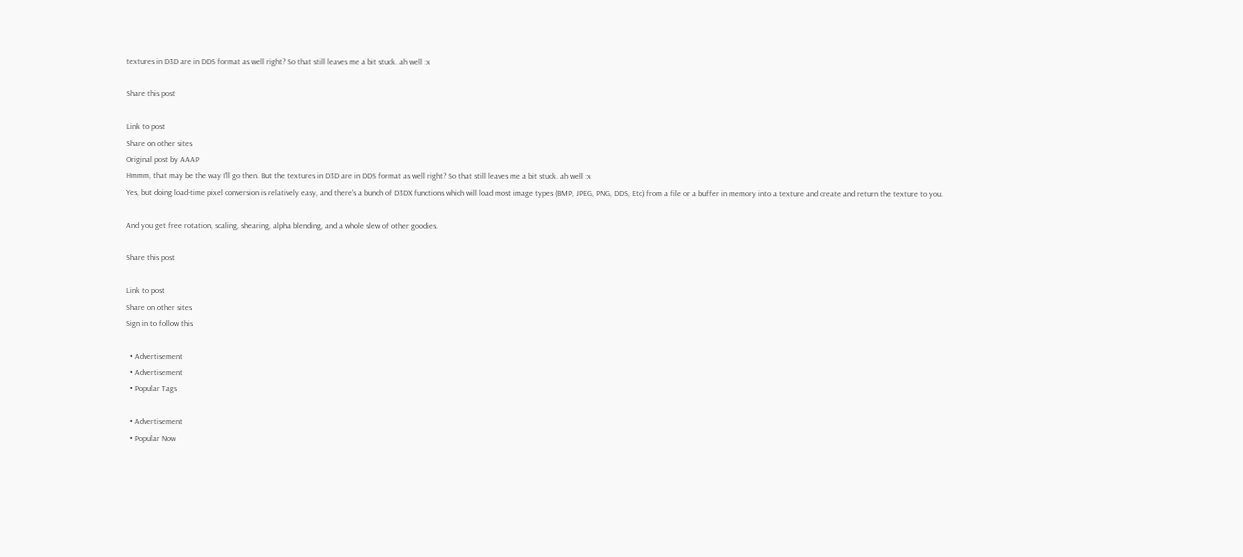textures in D3D are in DDS format as well right? So that still leaves me a bit stuck. ah well :x

Share this post

Link to post
Share on other sites
Original post by AAAP
Hmmm, that may be the way I'll go then. But the textures in D3D are in DDS format as well right? So that still leaves me a bit stuck. ah well :x
Yes, but doing load-time pixel conversion is relatively easy, and there's a bunch of D3DX functions which will load most image types (BMP, JPEG, PNG, DDS, Etc) from a file or a buffer in memory into a texture and create and return the texture to you.

And you get free rotation, scaling, shearing, alpha blending, and a whole slew of other goodies.

Share this post

Link to post
Share on other sites
Sign in to follow this

  • Advertisement
  • Advertisement
  • Popular Tags

  • Advertisement
  • Popular Now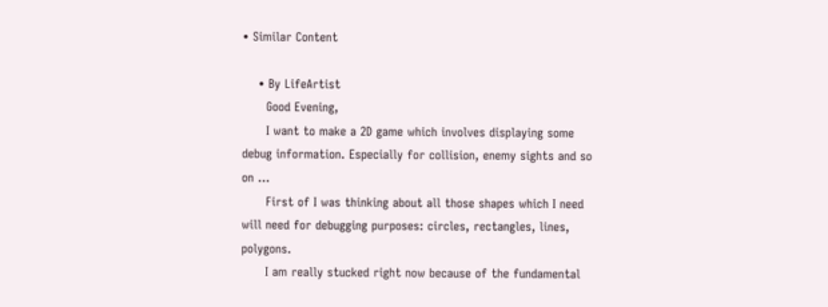• Similar Content

    • By LifeArtist
      Good Evening,
      I want to make a 2D game which involves displaying some debug information. Especially for collision, enemy sights and so on ...
      First of I was thinking about all those shapes which I need will need for debugging purposes: circles, rectangles, lines, polygons.
      I am really stucked right now because of the fundamental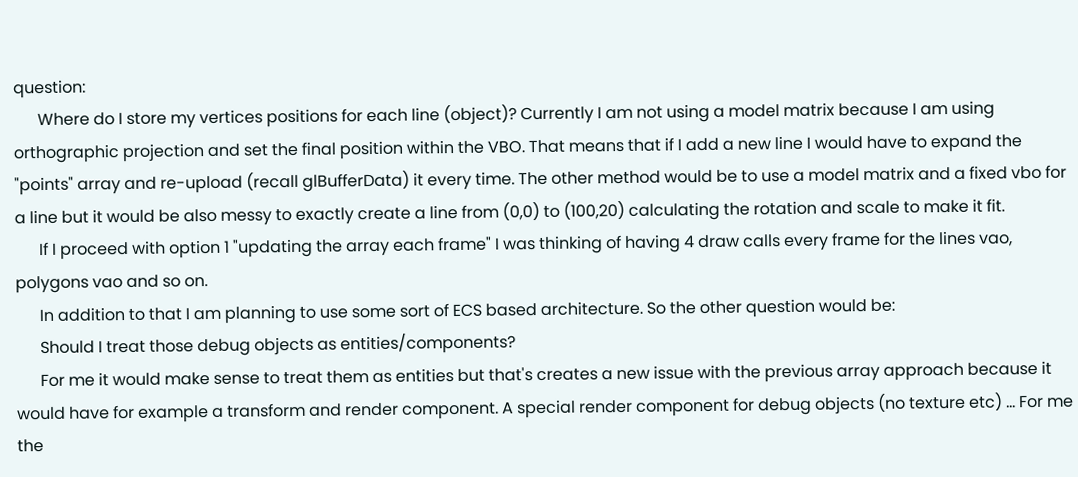question:
      Where do I store my vertices positions for each line (object)? Currently I am not using a model matrix because I am using orthographic projection and set the final position within the VBO. That means that if I add a new line I would have to expand the "points" array and re-upload (recall glBufferData) it every time. The other method would be to use a model matrix and a fixed vbo for a line but it would be also messy to exactly create a line from (0,0) to (100,20) calculating the rotation and scale to make it fit.
      If I proceed with option 1 "updating the array each frame" I was thinking of having 4 draw calls every frame for the lines vao, polygons vao and so on.
      In addition to that I am planning to use some sort of ECS based architecture. So the other question would be:
      Should I treat those debug objects as entities/components?
      For me it would make sense to treat them as entities but that's creates a new issue with the previous array approach because it would have for example a transform and render component. A special render component for debug objects (no texture etc) ... For me the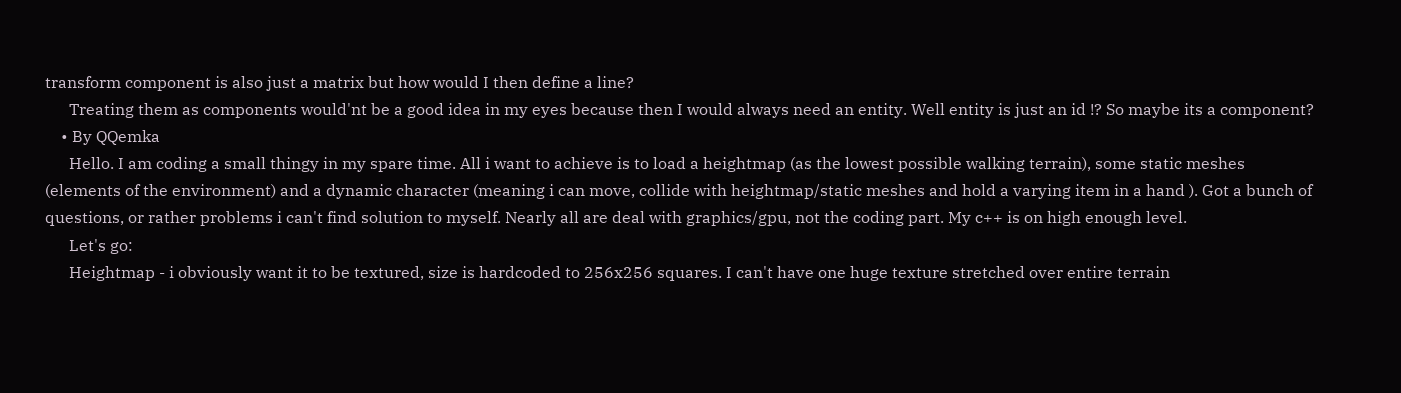transform component is also just a matrix but how would I then define a line?
      Treating them as components would'nt be a good idea in my eyes because then I would always need an entity. Well entity is just an id !? So maybe its a component?
    • By QQemka
      Hello. I am coding a small thingy in my spare time. All i want to achieve is to load a heightmap (as the lowest possible walking terrain), some static meshes (elements of the environment) and a dynamic character (meaning i can move, collide with heightmap/static meshes and hold a varying item in a hand ). Got a bunch of questions, or rather problems i can't find solution to myself. Nearly all are deal with graphics/gpu, not the coding part. My c++ is on high enough level.
      Let's go:
      Heightmap - i obviously want it to be textured, size is hardcoded to 256x256 squares. I can't have one huge texture stretched over entire terrain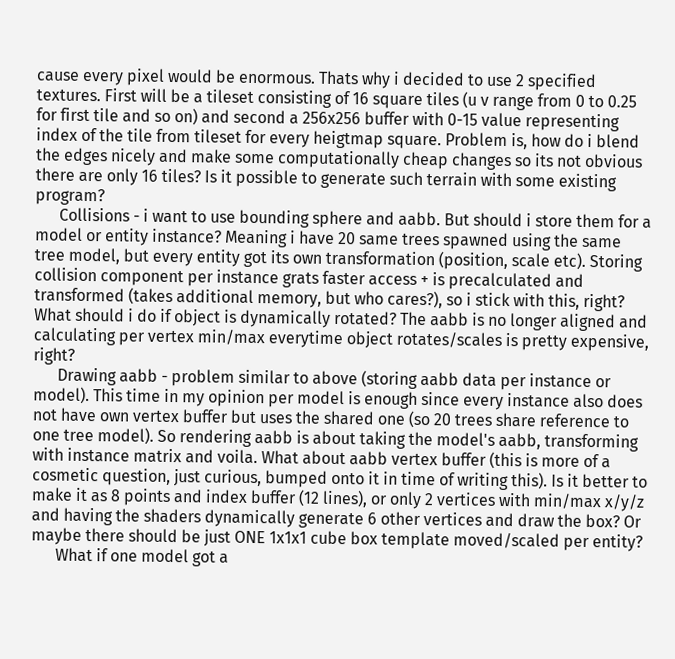cause every pixel would be enormous. Thats why i decided to use 2 specified textures. First will be a tileset consisting of 16 square tiles (u v range from 0 to 0.25 for first tile and so on) and second a 256x256 buffer with 0-15 value representing index of the tile from tileset for every heigtmap square. Problem is, how do i blend the edges nicely and make some computationally cheap changes so its not obvious there are only 16 tiles? Is it possible to generate such terrain with some existing program?
      Collisions - i want to use bounding sphere and aabb. But should i store them for a model or entity instance? Meaning i have 20 same trees spawned using the same tree model, but every entity got its own transformation (position, scale etc). Storing collision component per instance grats faster access + is precalculated and transformed (takes additional memory, but who cares?), so i stick with this, right? What should i do if object is dynamically rotated? The aabb is no longer aligned and calculating per vertex min/max everytime object rotates/scales is pretty expensive, right?
      Drawing aabb - problem similar to above (storing aabb data per instance or model). This time in my opinion per model is enough since every instance also does not have own vertex buffer but uses the shared one (so 20 trees share reference to one tree model). So rendering aabb is about taking the model's aabb, transforming with instance matrix and voila. What about aabb vertex buffer (this is more of a cosmetic question, just curious, bumped onto it in time of writing this). Is it better to make it as 8 points and index buffer (12 lines), or only 2 vertices with min/max x/y/z and having the shaders dynamically generate 6 other vertices and draw the box? Or maybe there should be just ONE 1x1x1 cube box template moved/scaled per entity?
      What if one model got a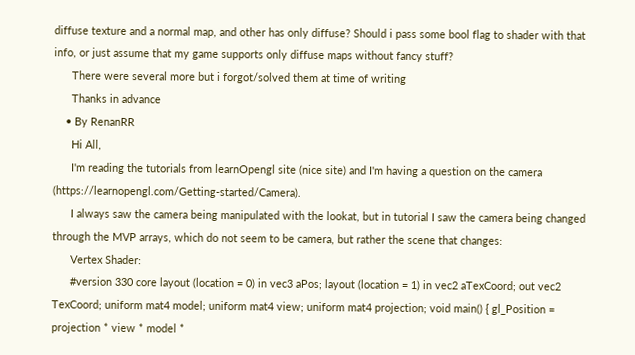diffuse texture and a normal map, and other has only diffuse? Should i pass some bool flag to shader with that info, or just assume that my game supports only diffuse maps without fancy stuff?
      There were several more but i forgot/solved them at time of writing
      Thanks in advance
    • By RenanRR
      Hi All,
      I'm reading the tutorials from learnOpengl site (nice site) and I'm having a question on the camera (https://learnopengl.com/Getting-started/Camera).
      I always saw the camera being manipulated with the lookat, but in tutorial I saw the camera being changed through the MVP arrays, which do not seem to be camera, but rather the scene that changes:
      Vertex Shader:
      #version 330 core layout (location = 0) in vec3 aPos; layout (location = 1) in vec2 aTexCoord; out vec2 TexCoord; uniform mat4 model; uniform mat4 view; uniform mat4 projection; void main() { gl_Position = projection * view * model *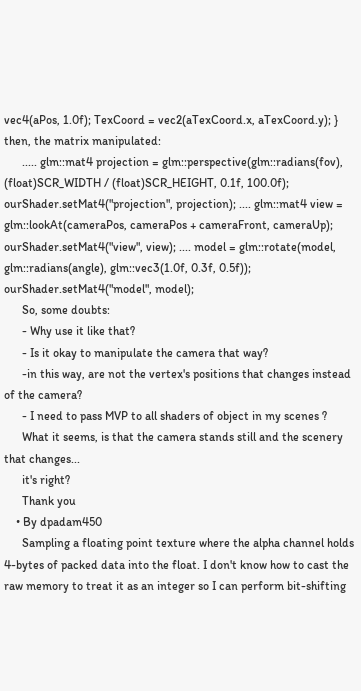vec4(aPos, 1.0f); TexCoord = vec2(aTexCoord.x, aTexCoord.y); } then, the matrix manipulated:
      ..... glm::mat4 projection = glm::perspective(glm::radians(fov), (float)SCR_WIDTH / (float)SCR_HEIGHT, 0.1f, 100.0f); ourShader.setMat4("projection", projection); .... glm::mat4 view = glm::lookAt(cameraPos, cameraPos + cameraFront, cameraUp); ourShader.setMat4("view", view); .... model = glm::rotate(model, glm::radians(angle), glm::vec3(1.0f, 0.3f, 0.5f)); ourShader.setMat4("model", model);
      So, some doubts:
      - Why use it like that?
      - Is it okay to manipulate the camera that way?
      -in this way, are not the vertex's positions that changes instead of the camera?
      - I need to pass MVP to all shaders of object in my scenes ?
      What it seems, is that the camera stands still and the scenery that changes...
      it's right?
      Thank you
    • By dpadam450
      Sampling a floating point texture where the alpha channel holds 4-bytes of packed data into the float. I don't know how to cast the raw memory to treat it as an integer so I can perform bit-shifting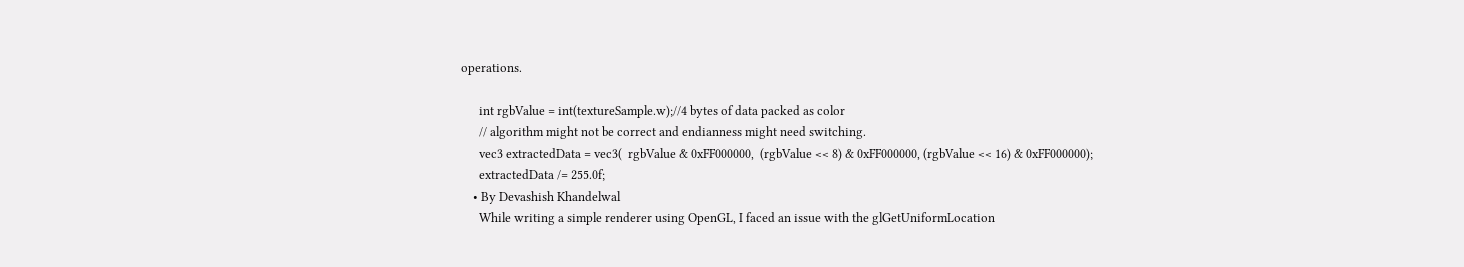operations.

      int rgbValue = int(textureSample.w);//4 bytes of data packed as color
      // algorithm might not be correct and endianness might need switching.
      vec3 extractedData = vec3(  rgbValue & 0xFF000000,  (rgbValue << 8) & 0xFF000000, (rgbValue << 16) & 0xFF000000);
      extractedData /= 255.0f;
    • By Devashish Khandelwal
      While writing a simple renderer using OpenGL, I faced an issue with the glGetUniformLocation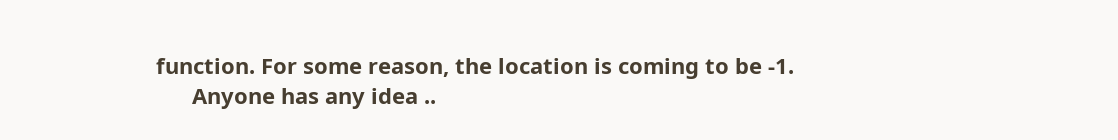function. For some reason, the location is coming to be -1.
      Anyone has any idea ..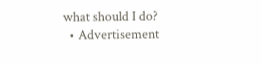what should I do?
  • Advertisement